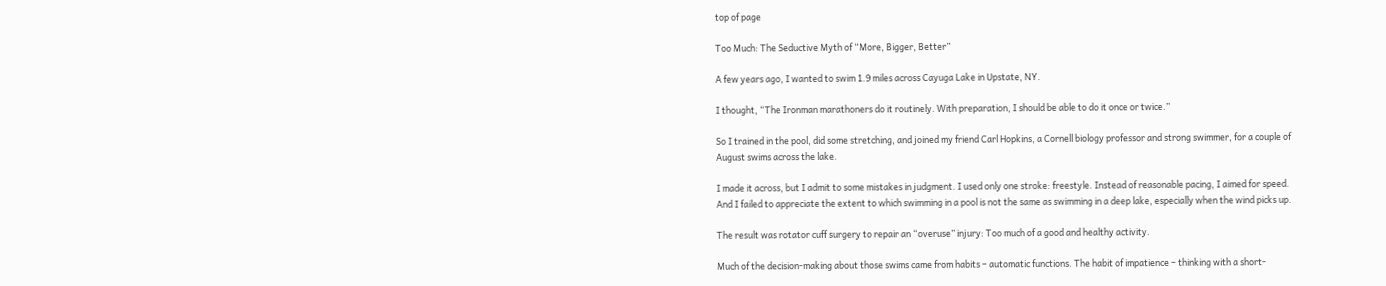top of page

Too Much: The Seductive Myth of “More, Bigger, Better”

A few years ago, I wanted to swim 1.9 miles across Cayuga Lake in Upstate, NY.

I thought, “The Ironman marathoners do it routinely. With preparation, I should be able to do it once or twice.”

So I trained in the pool, did some stretching, and joined my friend Carl Hopkins, a Cornell biology professor and strong swimmer, for a couple of August swims across the lake.

I made it across, but I admit to some mistakes in judgment. I used only one stroke: freestyle. Instead of reasonable pacing, I aimed for speed. And I failed to appreciate the extent to which swimming in a pool is not the same as swimming in a deep lake, especially when the wind picks up.

The result was rotator cuff surgery to repair an “overuse” injury: Too much of a good and healthy activity.

Much of the decision-making about those swims came from habits – automatic functions. The habit of impatience – thinking with a short-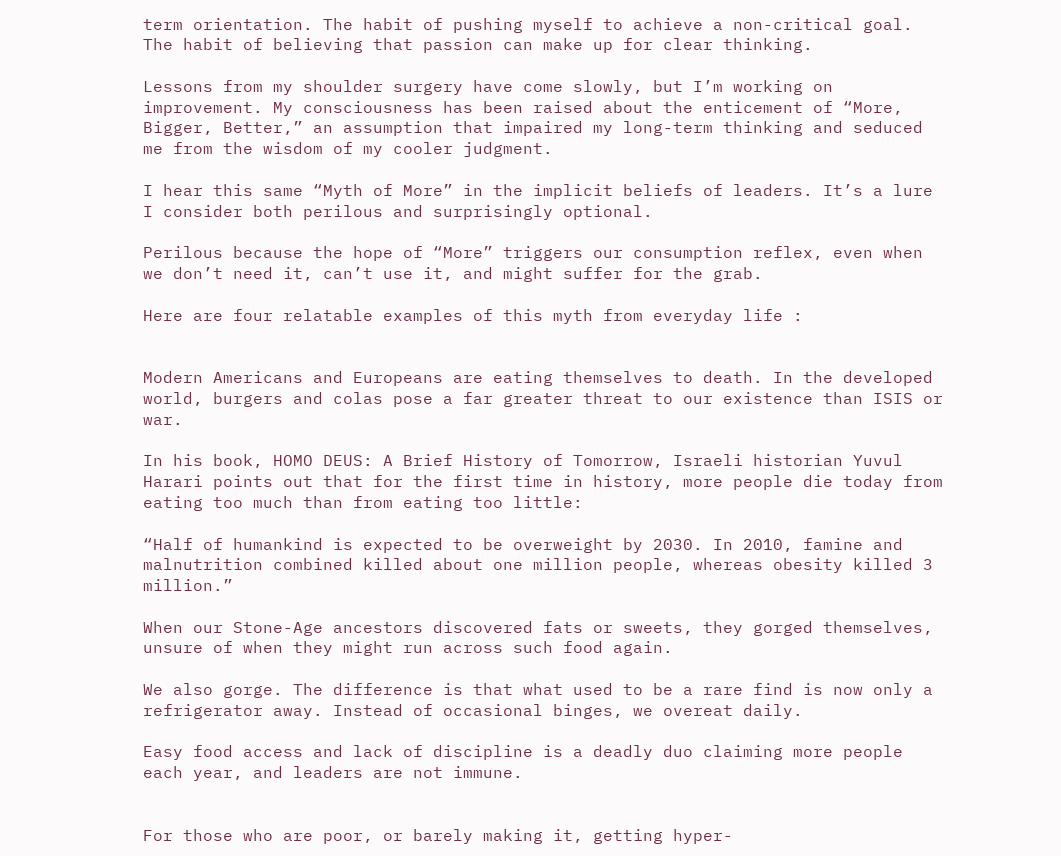term orientation. The habit of pushing myself to achieve a non-critical goal. The habit of believing that passion can make up for clear thinking.

Lessons from my shoulder surgery have come slowly, but I’m working on improvement. My consciousness has been raised about the enticement of “More, Bigger, Better,” an assumption that impaired my long-term thinking and seduced me from the wisdom of my cooler judgment.

I hear this same “Myth of More” in the implicit beliefs of leaders. It’s a lure I consider both perilous and surprisingly optional.

Perilous because the hope of “More” triggers our consumption reflex, even when we don’t need it, can’t use it, and might suffer for the grab.

Here are four relatable examples of this myth from everyday life :


Modern Americans and Europeans are eating themselves to death. In the developed world, burgers and colas pose a far greater threat to our existence than ISIS or war.

In his book, HOMO DEUS: A Brief History of Tomorrow, Israeli historian Yuvul Harari points out that for the first time in history, more people die today from eating too much than from eating too little:

“Half of humankind is expected to be overweight by 2030. In 2010, famine and malnutrition combined killed about one million people, whereas obesity killed 3 million.”

When our Stone-Age ancestors discovered fats or sweets, they gorged themselves, unsure of when they might run across such food again.

We also gorge. The difference is that what used to be a rare find is now only a refrigerator away. Instead of occasional binges, we overeat daily.

Easy food access and lack of discipline is a deadly duo claiming more people each year, and leaders are not immune.


For those who are poor, or barely making it, getting hyper-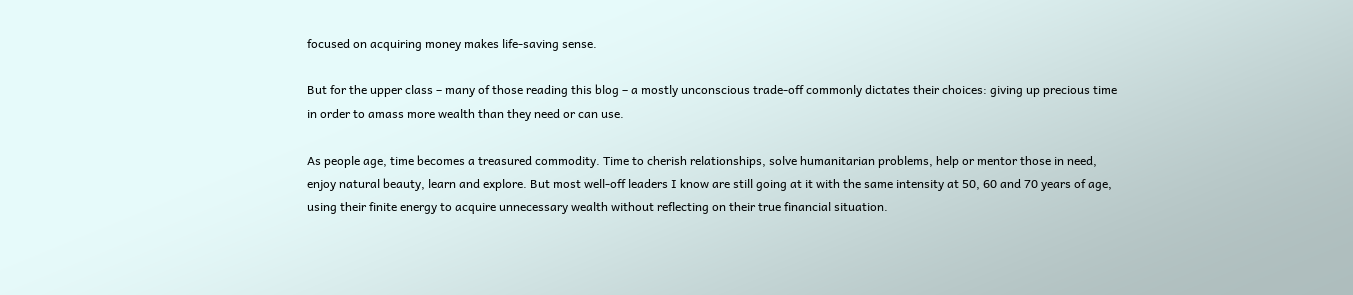focused on acquiring money makes life-saving sense.

But for the upper class – many of those reading this blog – a mostly unconscious trade-off commonly dictates their choices: giving up precious time in order to amass more wealth than they need or can use.

As people age, time becomes a treasured commodity. Time to cherish relationships, solve humanitarian problems, help or mentor those in need, enjoy natural beauty, learn and explore. But most well-off leaders I know are still going at it with the same intensity at 50, 60 and 70 years of age, using their finite energy to acquire unnecessary wealth without reflecting on their true financial situation.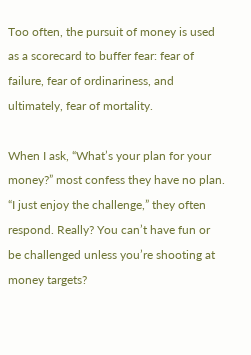Too often, the pursuit of money is used as a scorecard to buffer fear: fear of failure, fear of ordinariness, and ultimately, fear of mortality.

When I ask, “What’s your plan for your money?” most confess they have no plan. “I just enjoy the challenge,” they often respond. Really? You can’t have fun or be challenged unless you’re shooting at money targets?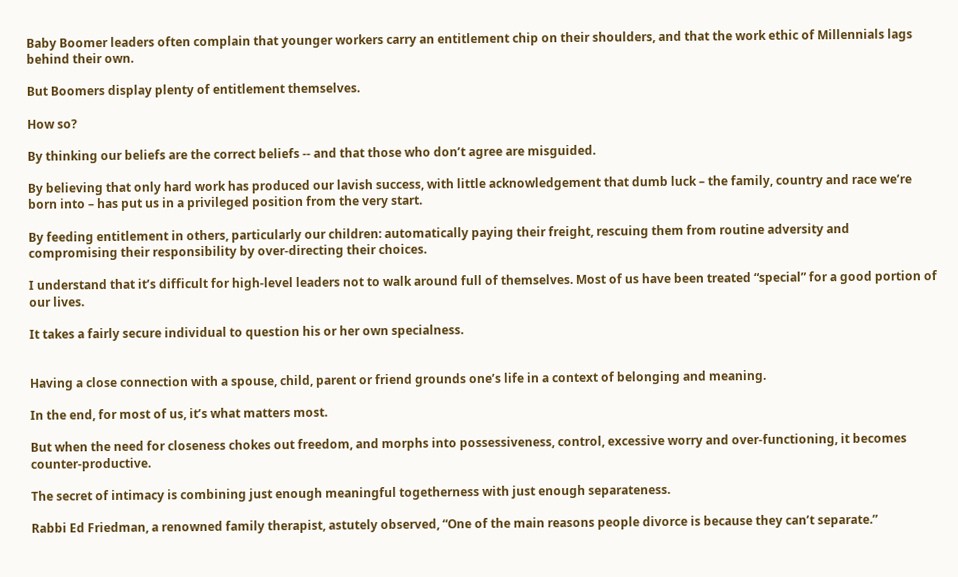Baby Boomer leaders often complain that younger workers carry an entitlement chip on their shoulders, and that the work ethic of Millennials lags behind their own.

But Boomers display plenty of entitlement themselves.

How so?

By thinking our beliefs are the correct beliefs -- and that those who don’t agree are misguided.

By believing that only hard work has produced our lavish success, with little acknowledgement that dumb luck – the family, country and race we’re born into – has put us in a privileged position from the very start.

By feeding entitlement in others, particularly our children: automatically paying their freight, rescuing them from routine adversity and compromising their responsibility by over-directing their choices.

I understand that it’s difficult for high-level leaders not to walk around full of themselves. Most of us have been treated “special” for a good portion of our lives.

It takes a fairly secure individual to question his or her own specialness.


Having a close connection with a spouse, child, parent or friend grounds one’s life in a context of belonging and meaning.

In the end, for most of us, it’s what matters most.

But when the need for closeness chokes out freedom, and morphs into possessiveness, control, excessive worry and over-functioning, it becomes counter-productive.

The secret of intimacy is combining just enough meaningful togetherness with just enough separateness.

Rabbi Ed Friedman, a renowned family therapist, astutely observed, “One of the main reasons people divorce is because they can’t separate.”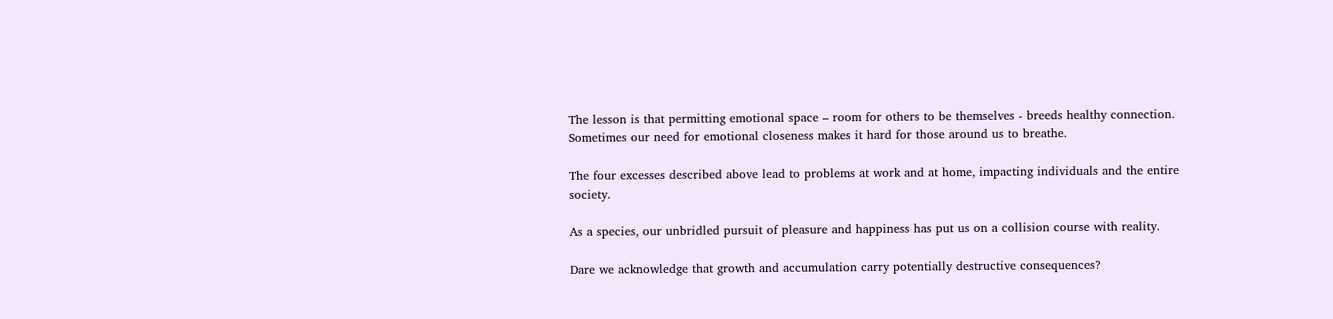The lesson is that permitting emotional space – room for others to be themselves - breeds healthy connection. Sometimes our need for emotional closeness makes it hard for those around us to breathe.

The four excesses described above lead to problems at work and at home, impacting individuals and the entire society.

As a species, our unbridled pursuit of pleasure and happiness has put us on a collision course with reality.

Dare we acknowledge that growth and accumulation carry potentially destructive consequences?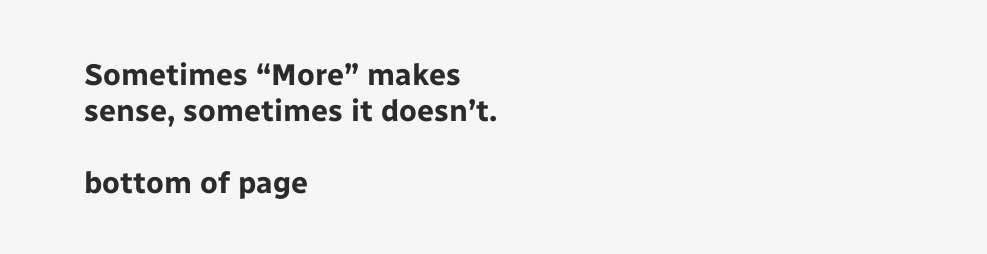Sometimes “More” makes sense, sometimes it doesn’t.

bottom of page